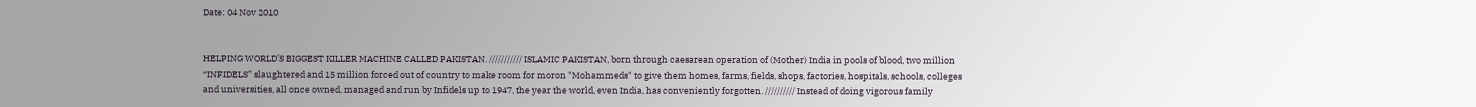Date: 04 Nov 2010


HELPING WORLD’S BIGGEST KILLER MACHINE CALLED PAKISTAN. /////////// ISLAMIC PAKISTAN, born through caesarean operation of (Mother) India in pools of blood, two million “INFIDELS” slaughtered and 15 million forced out of country to make room for moron "Mohammeds" to give them homes, farms, fields, shops, factories, hospitals, schools, colleges and universities, all once owned, managed and run by Infidels up to 1947, the year the world, even India, has conveniently forgotten. ////////// Instead of doing vigorous family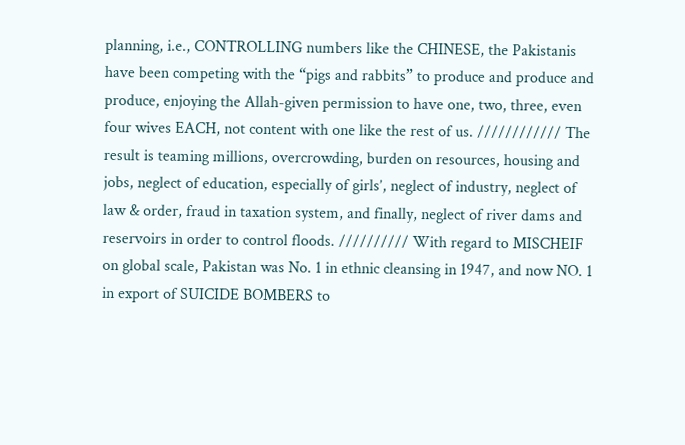planning, i.e., CONTROLLING numbers like the CHINESE, the Pakistanis have been competing with the “pigs and rabbits” to produce and produce and produce, enjoying the Allah-given permission to have one, two, three, even four wives EACH, not content with one like the rest of us. //////////// The result is teaming millions, overcrowding, burden on resources, housing and jobs, neglect of education, especially of girls’, neglect of industry, neglect of law & order, fraud in taxation system, and finally, neglect of river dams and reservoirs in order to control floods. ////////// With regard to MISCHEIF on global scale, Pakistan was No. 1 in ethnic cleansing in 1947, and now NO. 1 in export of SUICIDE BOMBERS to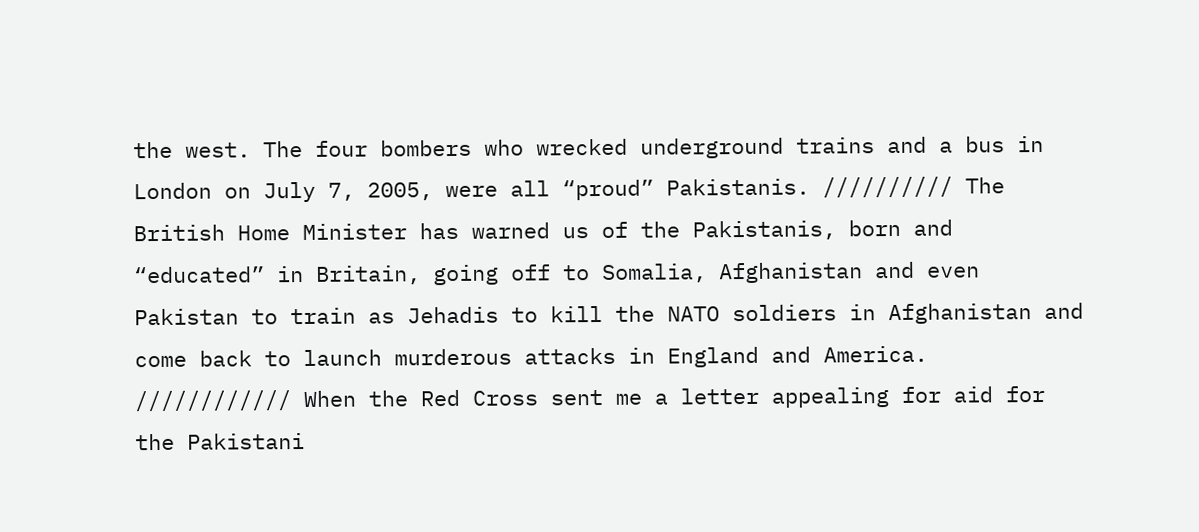the west. The four bombers who wrecked underground trains and a bus in London on July 7, 2005, were all “proud” Pakistanis. ////////// The British Home Minister has warned us of the Pakistanis, born and “educated” in Britain, going off to Somalia, Afghanistan and even Pakistan to train as Jehadis to kill the NATO soldiers in Afghanistan and come back to launch murderous attacks in England and America. //////////// When the Red Cross sent me a letter appealing for aid for the Pakistani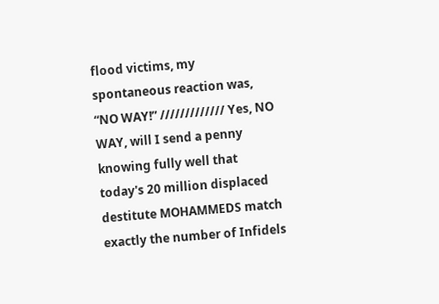flood victims, my spontaneous reaction was, “NO WAY!” ///////////// Yes, NO WAY, will I send a penny knowing fully well that today's 20 million displaced destitute MOHAMMEDS match exactly the number of Infidels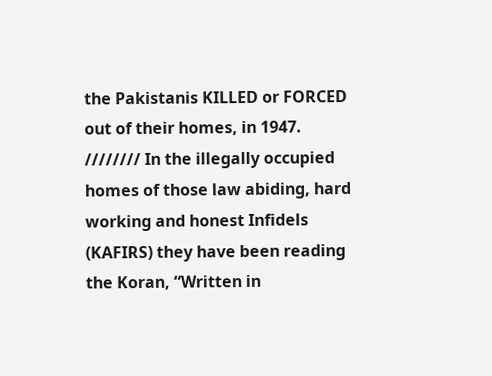the Pakistanis KILLED or FORCED out of their homes, in 1947. //////// In the illegally occupied homes of those law abiding, hard working and honest Infidels (KAFIRS) they have been reading the Koran, “Written in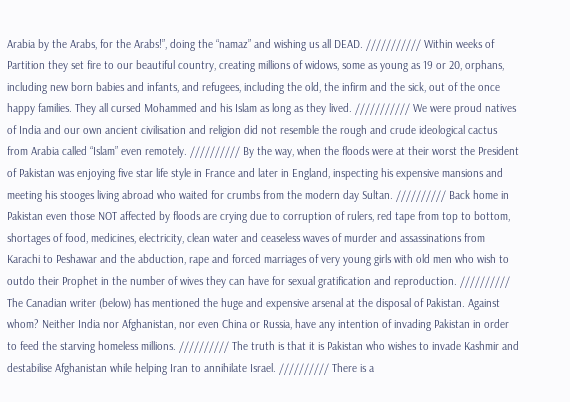Arabia by the Arabs, for the Arabs!”, doing the “namaz” and wishing us all DEAD. /////////// Within weeks of Partition they set fire to our beautiful country, creating millions of widows, some as young as 19 or 20, orphans, including new born babies and infants, and refugees, including the old, the infirm and the sick, out of the once happy families. They all cursed Mohammed and his Islam as long as they lived. /////////// We were proud natives of India and our own ancient civilisation and religion did not resemble the rough and crude ideological cactus from Arabia called “Islam” even remotely. ////////// By the way, when the floods were at their worst the President of Pakistan was enjoying five star life style in France and later in England, inspecting his expensive mansions and meeting his stooges living abroad who waited for crumbs from the modern day Sultan. ////////// Back home in Pakistan even those NOT affected by floods are crying due to corruption of rulers, red tape from top to bottom, shortages of food, medicines, electricity, clean water and ceaseless waves of murder and assassinations from Karachi to Peshawar and the abduction, rape and forced marriages of very young girls with old men who wish to outdo their Prophet in the number of wives they can have for sexual gratification and reproduction. ////////// The Canadian writer (below) has mentioned the huge and expensive arsenal at the disposal of Pakistan. Against whom? Neither India nor Afghanistan, nor even China or Russia, have any intention of invading Pakistan in order to feed the starving homeless millions. ////////// The truth is that it is Pakistan who wishes to invade Kashmir and destabilise Afghanistan while helping Iran to annihilate Israel. ////////// There is a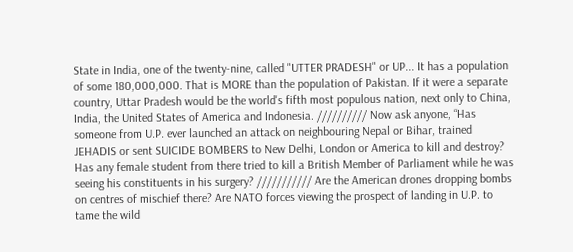State in India, one of the twenty-nine, called "UTTER PRADESH" or UP... It has a population of some 180,000,000. That is MORE than the population of Pakistan. If it were a separate country, Uttar Pradesh would be the world's fifth most populous nation, next only to China, India, the United States of America and Indonesia. ////////// Now ask anyone, “Has someone from U.P. ever launched an attack on neighbouring Nepal or Bihar, trained JEHADIS or sent SUICIDE BOMBERS to New Delhi, London or America to kill and destroy? Has any female student from there tried to kill a British Member of Parliament while he was seeing his constituents in his surgery? /////////// Are the American drones dropping bombs on centres of mischief there? Are NATO forces viewing the prospect of landing in U.P. to tame the wild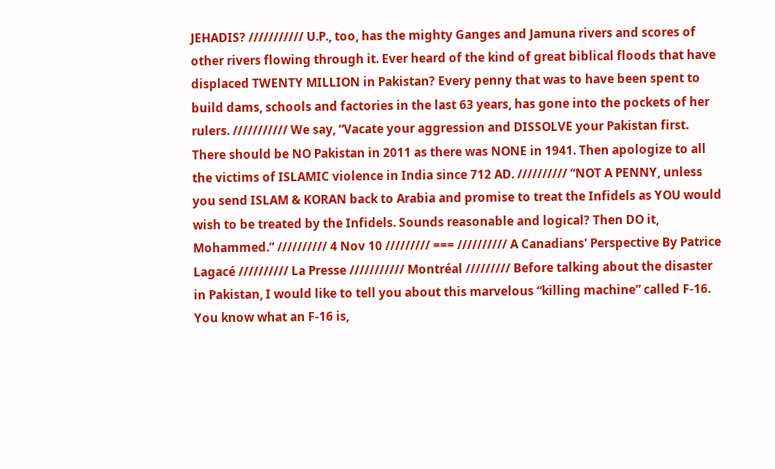JEHADIS? /////////// U.P., too, has the mighty Ganges and Jamuna rivers and scores of other rivers flowing through it. Ever heard of the kind of great biblical floods that have displaced TWENTY MILLION in Pakistan? Every penny that was to have been spent to build dams, schools and factories in the last 63 years, has gone into the pockets of her rulers. /////////// We say, “Vacate your aggression and DISSOLVE your Pakistan first. There should be NO Pakistan in 2011 as there was NONE in 1941. Then apologize to all the victims of ISLAMIC violence in India since 712 AD. ////////// “NOT A PENNY, unless you send ISLAM & KORAN back to Arabia and promise to treat the Infidels as YOU would wish to be treated by the Infidels. Sounds reasonable and logical? Then DO it, Mohammed.” ////////// 4 Nov 10 ///////// === ////////// A Canadians' Perspective By Patrice Lagacé ////////// La Presse /////////// Montréal ///////// Before talking about the disaster in Pakistan, I would like to tell you about this marvelous “killing machine” called F-16. You know what an F-16 is,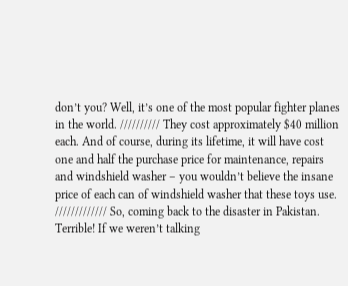don’t you? Well, it’s one of the most popular fighter planes in the world. ////////// They cost approximately $40 million each. And of course, during its lifetime, it will have cost one and half the purchase price for maintenance, repairs and windshield washer – you wouldn’t believe the insane price of each can of windshield washer that these toys use. ///////////// So, coming back to the disaster in Pakistan. Terrible! If we weren’t talking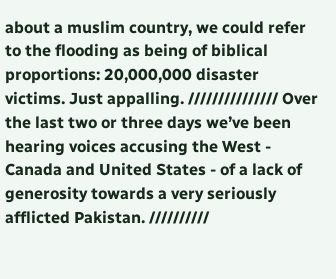about a muslim country, we could refer to the flooding as being of biblical proportions: 20,000,000 disaster victims. Just appalling. /////////////// Over the last two or three days we’ve been hearing voices accusing the West - Canada and United States - of a lack of generosity towards a very seriously afflicted Pakistan. //////////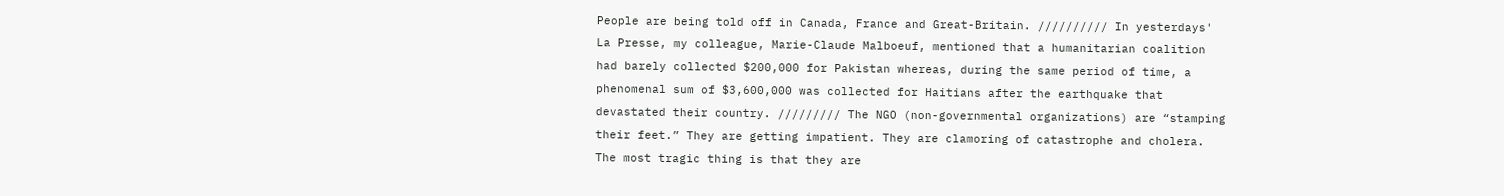People are being told off in Canada, France and Great-Britain. ////////// In yesterdays' La Presse, my colleague, Marie-Claude Malboeuf, mentioned that a humanitarian coalition had barely collected $200,000 for Pakistan whereas, during the same period of time, a phenomenal sum of $3,600,000 was collected for Haitians after the earthquake that devastated their country. ///////// The NGO (non-governmental organizations) are “stamping their feet.” They are getting impatient. They are clamoring of catastrophe and cholera. The most tragic thing is that they are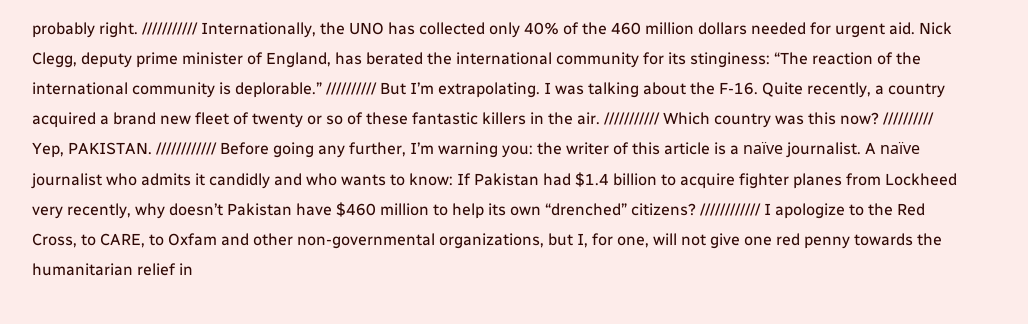probably right. /////////// Internationally, the UNO has collected only 40% of the 460 million dollars needed for urgent aid. Nick Clegg, deputy prime minister of England, has berated the international community for its stinginess: “The reaction of the international community is deplorable.” ////////// But I’m extrapolating. I was talking about the F-16. Quite recently, a country acquired a brand new fleet of twenty or so of these fantastic killers in the air. /////////// Which country was this now? ////////// Yep, PAKISTAN. //////////// Before going any further, I’m warning you: the writer of this article is a naïve journalist. A naïve journalist who admits it candidly and who wants to know: If Pakistan had $1.4 billion to acquire fighter planes from Lockheed very recently, why doesn’t Pakistan have $460 million to help its own “drenched” citizens? //////////// I apologize to the Red Cross, to CARE, to Oxfam and other non-governmental organizations, but I, for one, will not give one red penny towards the humanitarian relief in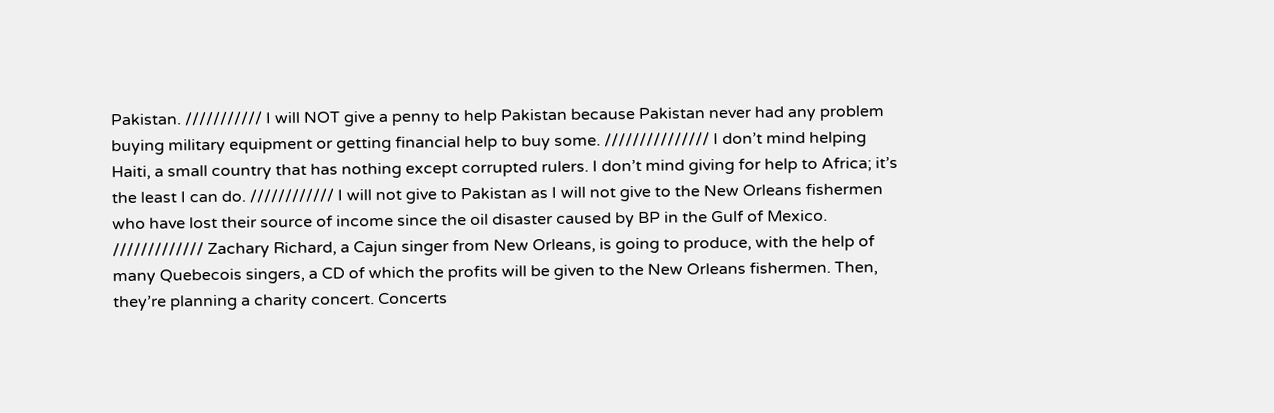Pakistan. /////////// I will NOT give a penny to help Pakistan because Pakistan never had any problem buying military equipment or getting financial help to buy some. /////////////// I don’t mind helping Haiti, a small country that has nothing except corrupted rulers. I don’t mind giving for help to Africa; it’s the least I can do. //////////// I will not give to Pakistan as I will not give to the New Orleans fishermen who have lost their source of income since the oil disaster caused by BP in the Gulf of Mexico. ///////////// Zachary Richard, a Cajun singer from New Orleans, is going to produce, with the help of many Quebecois singers, a CD of which the profits will be given to the New Orleans fishermen. Then, they’re planning a charity concert. Concerts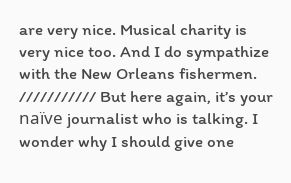are very nice. Musical charity is very nice too. And I do sympathize with the New Orleans fishermen. /////////// But here again, it’s your naïve journalist who is talking. I wonder why I should give one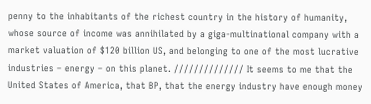penny to the inhabitants of the richest country in the history of humanity, whose source of income was annihilated by a giga-multinational company with a market valuation of $120 billion US, and belonging to one of the most lucrative industries – energy – on this planet. ////////////// It seems to me that the United States of America, that BP, that the energy industry have enough money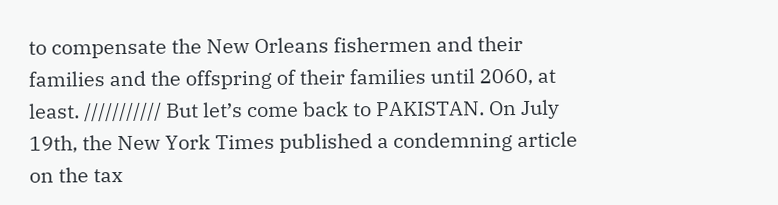to compensate the New Orleans fishermen and their families and the offspring of their families until 2060, at least. /////////// But let’s come back to PAKISTAN. On July 19th, the New York Times published a condemning article on the tax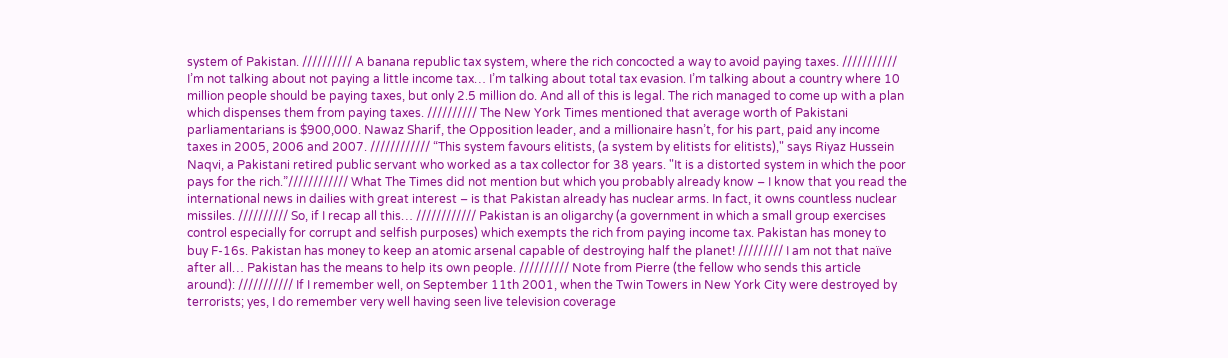system of Pakistan. ////////// A banana republic tax system, where the rich concocted a way to avoid paying taxes. /////////// I’m not talking about not paying a little income tax… I’m talking about total tax evasion. I’m talking about a country where 10 million people should be paying taxes, but only 2.5 million do. And all of this is legal. The rich managed to come up with a plan which dispenses them from paying taxes. ////////// The New York Times mentioned that average worth of Pakistani parliamentarians is $900,000. Nawaz Sharif, the Opposition leader, and a millionaire hasn’t, for his part, paid any income taxes in 2005, 2006 and 2007. //////////// “This system favours elitists, (a system by elitists for elitists)," says Riyaz Hussein Naqvi, a Pakistani retired public servant who worked as a tax collector for 38 years. "It is a distorted system in which the poor pays for the rich.”//////////// What The Times did not mention but which you probably already know – I know that you read the international news in dailies with great interest – is that Pakistan already has nuclear arms. In fact, it owns countless nuclear missiles. ////////// So, if I recap all this… //////////// Pakistan is an oligarchy (a government in which a small group exercises control especially for corrupt and selfish purposes) which exempts the rich from paying income tax. Pakistan has money to buy F-16s. Pakistan has money to keep an atomic arsenal capable of destroying half the planet! ///////// I am not that naïve after all… Pakistan has the means to help its own people. ////////// Note from Pierre (the fellow who sends this article around): /////////// If I remember well, on September 11th 2001, when the Twin Towers in New York City were destroyed by terrorists; yes, I do remember very well having seen live television coverage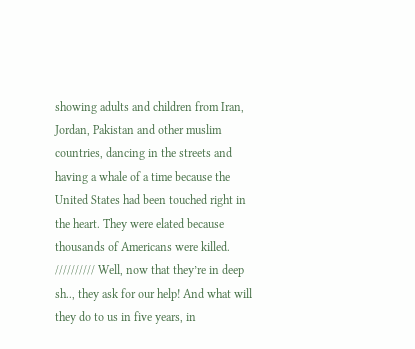showing adults and children from Iran, Jordan, Pakistan and other muslim countries, dancing in the streets and having a whale of a time because the United States had been touched right in the heart. They were elated because thousands of Americans were killed. ////////// Well, now that they’re in deep sh.., they ask for our help! And what will they do to us in five years, in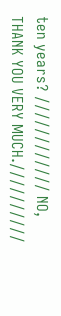ten years? //////////// NO, THANK YOU VERY MUCH.//////////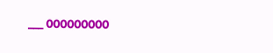___ 000000000